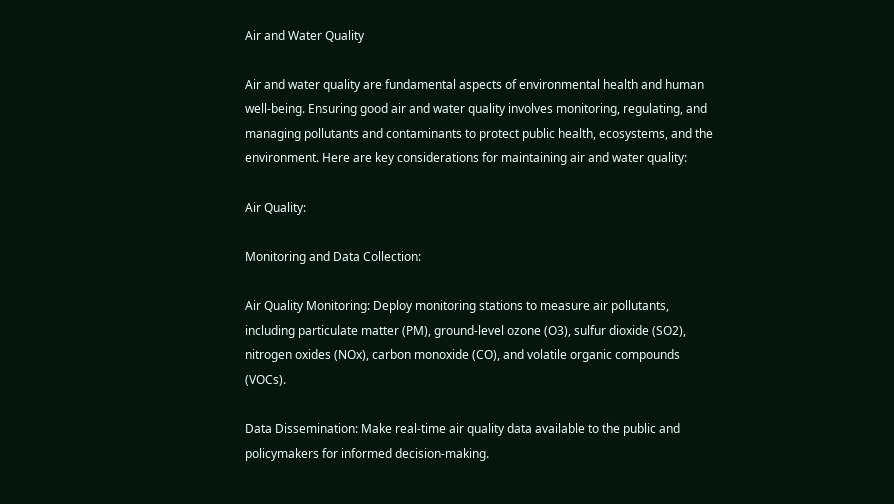Air and Water Quality

Air and water quality are fundamental aspects of environmental health and human well-being. Ensuring good air and water quality involves monitoring, regulating, and managing pollutants and contaminants to protect public health, ecosystems, and the environment. Here are key considerations for maintaining air and water quality:

Air Quality:

Monitoring and Data Collection:

Air Quality Monitoring: Deploy monitoring stations to measure air pollutants, including particulate matter (PM), ground-level ozone (O3), sulfur dioxide (SO2), nitrogen oxides (NOx), carbon monoxide (CO), and volatile organic compounds (VOCs).

Data Dissemination: Make real-time air quality data available to the public and policymakers for informed decision-making.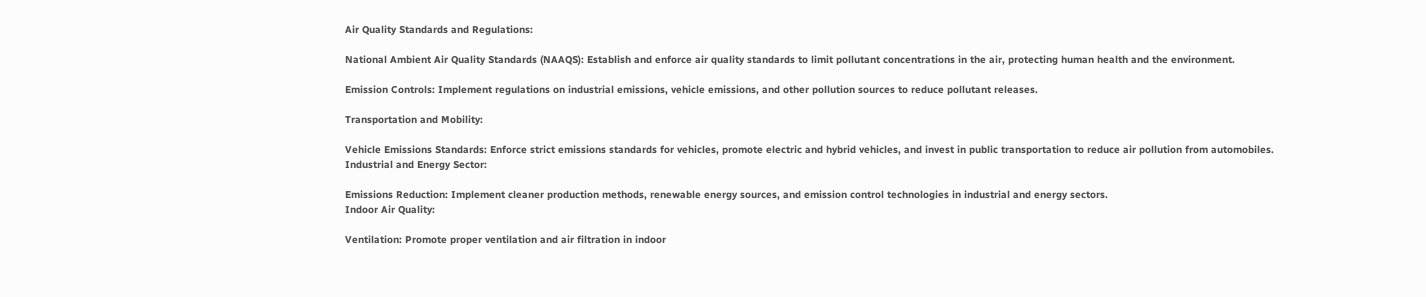Air Quality Standards and Regulations:

National Ambient Air Quality Standards (NAAQS): Establish and enforce air quality standards to limit pollutant concentrations in the air, protecting human health and the environment.

Emission Controls: Implement regulations on industrial emissions, vehicle emissions, and other pollution sources to reduce pollutant releases.

Transportation and Mobility:

Vehicle Emissions Standards: Enforce strict emissions standards for vehicles, promote electric and hybrid vehicles, and invest in public transportation to reduce air pollution from automobiles.
Industrial and Energy Sector:

Emissions Reduction: Implement cleaner production methods, renewable energy sources, and emission control technologies in industrial and energy sectors.
Indoor Air Quality:

Ventilation: Promote proper ventilation and air filtration in indoor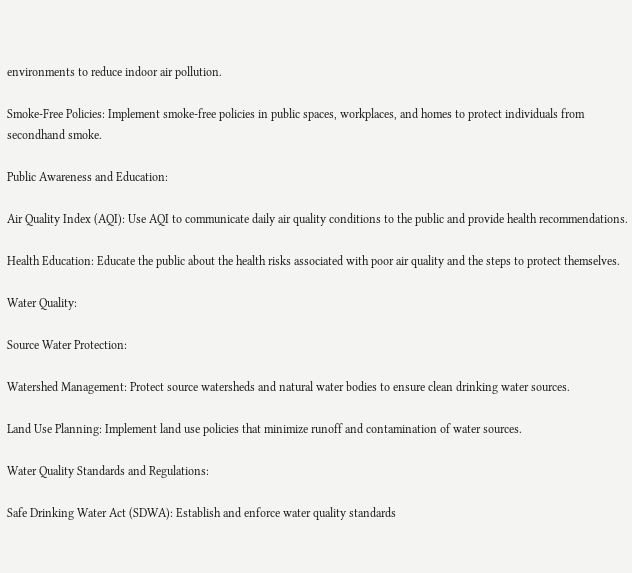environments to reduce indoor air pollution.

Smoke-Free Policies: Implement smoke-free policies in public spaces, workplaces, and homes to protect individuals from secondhand smoke.

Public Awareness and Education:

Air Quality Index (AQI): Use AQI to communicate daily air quality conditions to the public and provide health recommendations.

Health Education: Educate the public about the health risks associated with poor air quality and the steps to protect themselves.

Water Quality:

Source Water Protection:

Watershed Management: Protect source watersheds and natural water bodies to ensure clean drinking water sources.

Land Use Planning: Implement land use policies that minimize runoff and contamination of water sources.

Water Quality Standards and Regulations:

Safe Drinking Water Act (SDWA): Establish and enforce water quality standards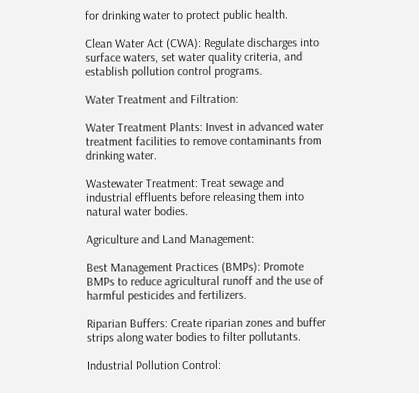for drinking water to protect public health.

Clean Water Act (CWA): Regulate discharges into surface waters, set water quality criteria, and establish pollution control programs.

Water Treatment and Filtration:

Water Treatment Plants: Invest in advanced water treatment facilities to remove contaminants from drinking water.

Wastewater Treatment: Treat sewage and industrial effluents before releasing them into natural water bodies.

Agriculture and Land Management:

Best Management Practices (BMPs): Promote BMPs to reduce agricultural runoff and the use of harmful pesticides and fertilizers.

Riparian Buffers: Create riparian zones and buffer strips along water bodies to filter pollutants.

Industrial Pollution Control: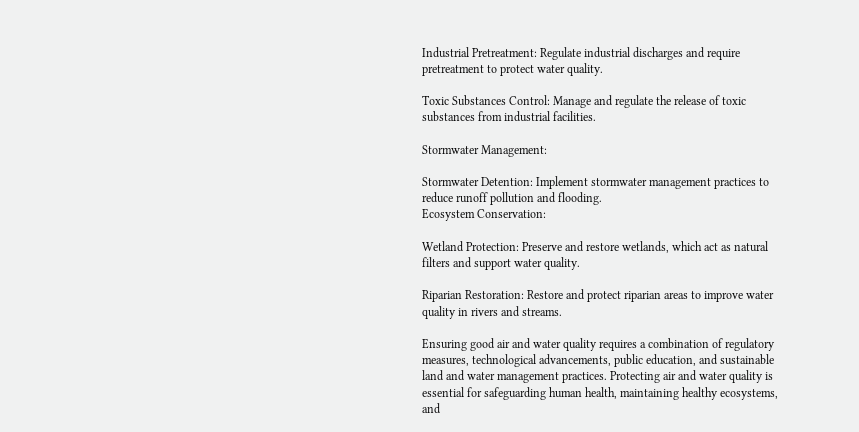Industrial Pretreatment: Regulate industrial discharges and require pretreatment to protect water quality.

Toxic Substances Control: Manage and regulate the release of toxic substances from industrial facilities.

Stormwater Management:

Stormwater Detention: Implement stormwater management practices to reduce runoff pollution and flooding.
Ecosystem Conservation:

Wetland Protection: Preserve and restore wetlands, which act as natural filters and support water quality.

Riparian Restoration: Restore and protect riparian areas to improve water quality in rivers and streams.

Ensuring good air and water quality requires a combination of regulatory measures, technological advancements, public education, and sustainable land and water management practices. Protecting air and water quality is essential for safeguarding human health, maintaining healthy ecosystems, and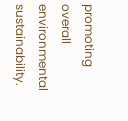promoting overall environmental sustainability.